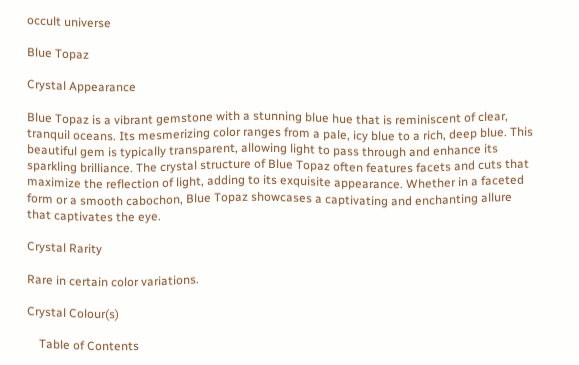occult universe

Blue Topaz

Crystal Appearance

Blue Topaz is a vibrant gemstone with a stunning blue hue that is reminiscent of clear, tranquil oceans. Its mesmerizing color ranges from a pale, icy blue to a rich, deep blue. This beautiful gem is typically transparent, allowing light to pass through and enhance its sparkling brilliance. The crystal structure of Blue Topaz often features facets and cuts that maximize the reflection of light, adding to its exquisite appearance. Whether in a faceted form or a smooth cabochon, Blue Topaz showcases a captivating and enchanting allure that captivates the eye.

Crystal Rarity

Rare in certain color variations.

Crystal Colour(s)

    Table of Contents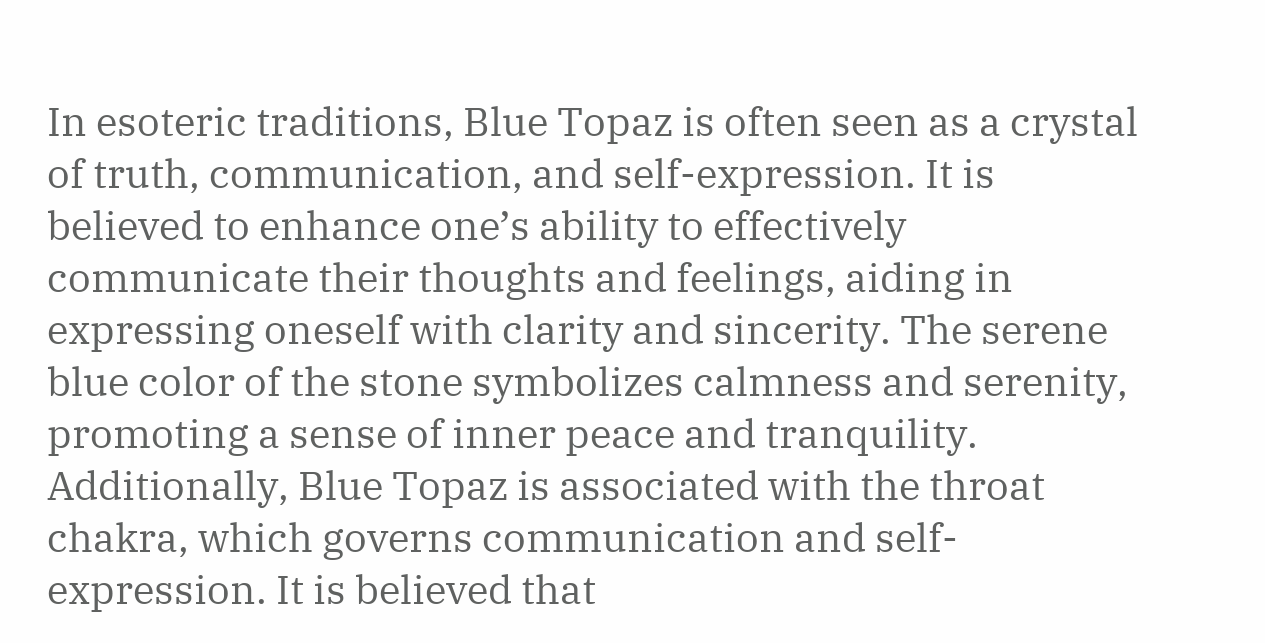In esoteric traditions, Blue Topaz is often seen as a crystal of truth, communication, and self-expression. It is believed to enhance one’s ability to effectively communicate their thoughts and feelings, aiding in expressing oneself with clarity and sincerity. The serene blue color of the stone symbolizes calmness and serenity, promoting a sense of inner peace and tranquility. Additionally, Blue Topaz is associated with the throat chakra, which governs communication and self-expression. It is believed that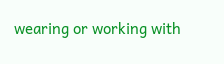wearing or working with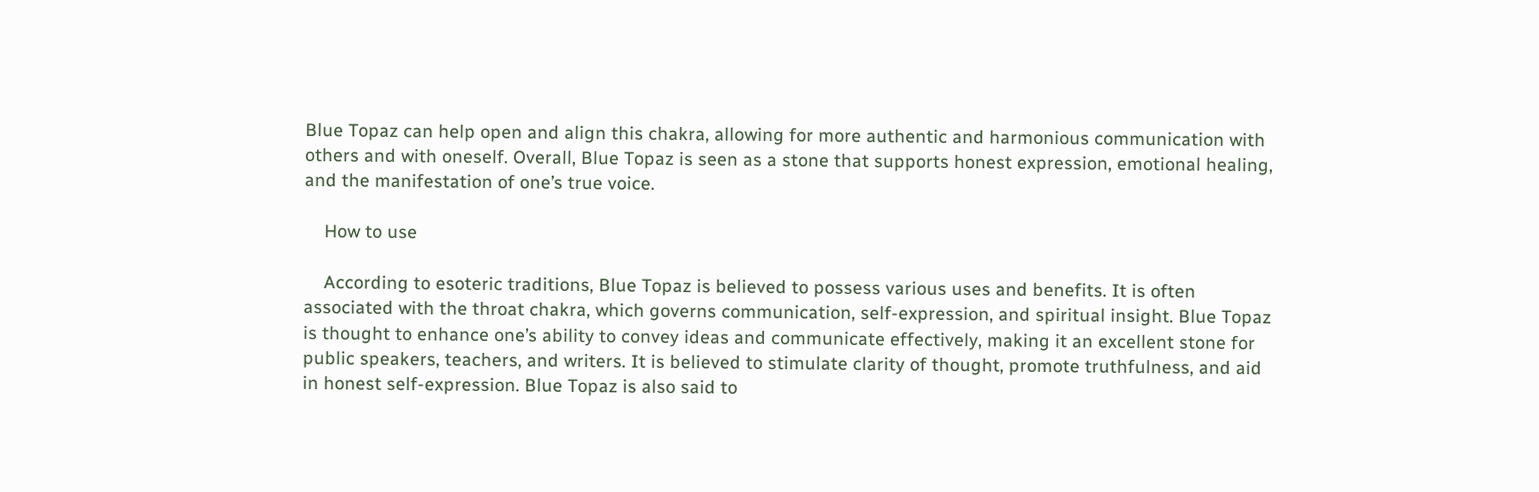Blue Topaz can help open and align this chakra, allowing for more authentic and harmonious communication with others and with oneself. Overall, Blue Topaz is seen as a stone that supports honest expression, emotional healing, and the manifestation of one’s true voice.

    How to use

    According to esoteric traditions, Blue Topaz is believed to possess various uses and benefits. It is often associated with the throat chakra, which governs communication, self-expression, and spiritual insight. Blue Topaz is thought to enhance one’s ability to convey ideas and communicate effectively, making it an excellent stone for public speakers, teachers, and writers. It is believed to stimulate clarity of thought, promote truthfulness, and aid in honest self-expression. Blue Topaz is also said to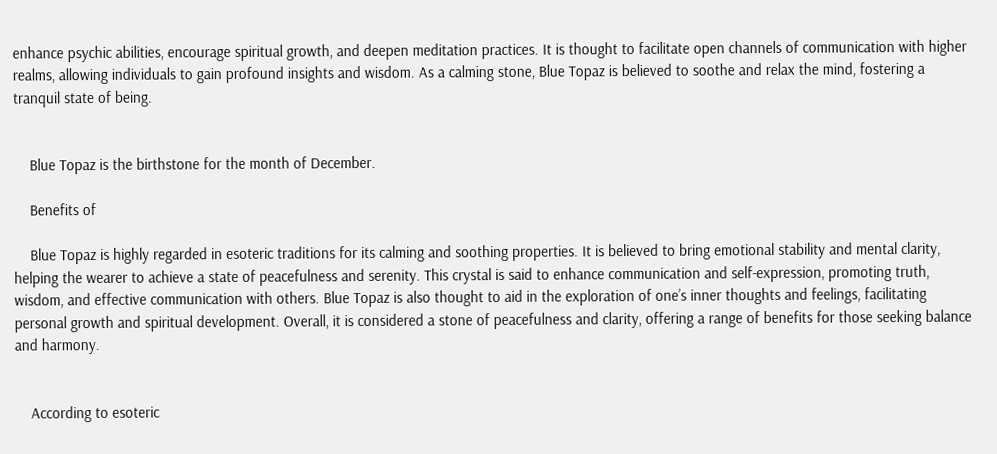enhance psychic abilities, encourage spiritual growth, and deepen meditation practices. It is thought to facilitate open channels of communication with higher realms, allowing individuals to gain profound insights and wisdom. As a calming stone, Blue Topaz is believed to soothe and relax the mind, fostering a tranquil state of being.


    Blue Topaz is the birthstone for the month of December.

    Benefits of

    Blue Topaz is highly regarded in esoteric traditions for its calming and soothing properties. It is believed to bring emotional stability and mental clarity, helping the wearer to achieve a state of peacefulness and serenity. This crystal is said to enhance communication and self-expression, promoting truth, wisdom, and effective communication with others. Blue Topaz is also thought to aid in the exploration of one’s inner thoughts and feelings, facilitating personal growth and spiritual development. Overall, it is considered a stone of peacefulness and clarity, offering a range of benefits for those seeking balance and harmony.


    According to esoteric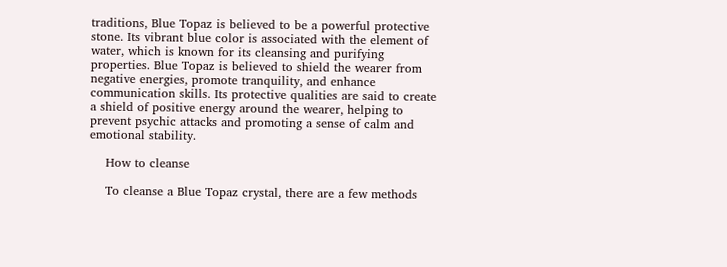traditions, Blue Topaz is believed to be a powerful protective stone. Its vibrant blue color is associated with the element of water, which is known for its cleansing and purifying properties. Blue Topaz is believed to shield the wearer from negative energies, promote tranquility, and enhance communication skills. Its protective qualities are said to create a shield of positive energy around the wearer, helping to prevent psychic attacks and promoting a sense of calm and emotional stability.

    How to cleanse

    To cleanse a Blue Topaz crystal, there are a few methods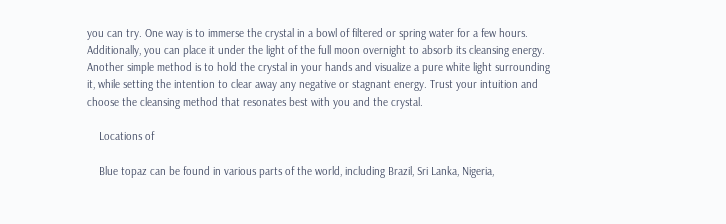you can try. One way is to immerse the crystal in a bowl of filtered or spring water for a few hours. Additionally, you can place it under the light of the full moon overnight to absorb its cleansing energy. Another simple method is to hold the crystal in your hands and visualize a pure white light surrounding it, while setting the intention to clear away any negative or stagnant energy. Trust your intuition and choose the cleansing method that resonates best with you and the crystal.

    Locations of

    Blue topaz can be found in various parts of the world, including Brazil, Sri Lanka, Nigeria,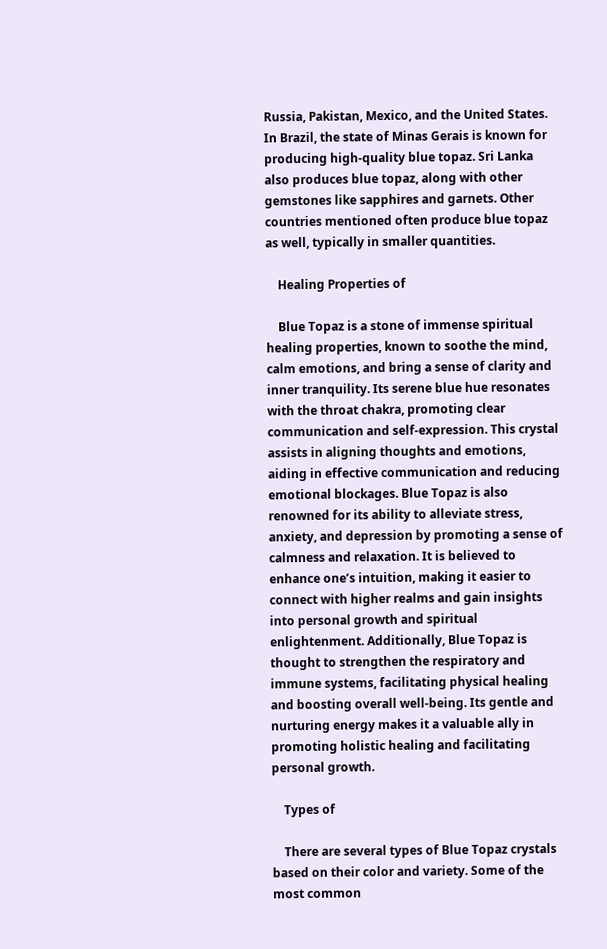Russia, Pakistan, Mexico, and the United States. In Brazil, the state of Minas Gerais is known for producing high-quality blue topaz. Sri Lanka also produces blue topaz, along with other gemstones like sapphires and garnets. Other countries mentioned often produce blue topaz as well, typically in smaller quantities.

    Healing Properties of

    Blue Topaz is a stone of immense spiritual healing properties, known to soothe the mind, calm emotions, and bring a sense of clarity and inner tranquility. Its serene blue hue resonates with the throat chakra, promoting clear communication and self-expression. This crystal assists in aligning thoughts and emotions, aiding in effective communication and reducing emotional blockages. Blue Topaz is also renowned for its ability to alleviate stress, anxiety, and depression by promoting a sense of calmness and relaxation. It is believed to enhance one’s intuition, making it easier to connect with higher realms and gain insights into personal growth and spiritual enlightenment. Additionally, Blue Topaz is thought to strengthen the respiratory and immune systems, facilitating physical healing and boosting overall well-being. Its gentle and nurturing energy makes it a valuable ally in promoting holistic healing and facilitating personal growth.

    Types of

    There are several types of Blue Topaz crystals based on their color and variety. Some of the most common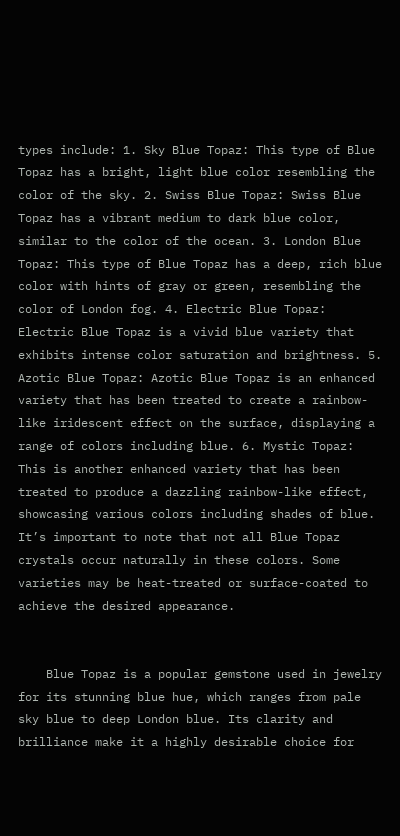types include: 1. Sky Blue Topaz: This type of Blue Topaz has a bright, light blue color resembling the color of the sky. 2. Swiss Blue Topaz: Swiss Blue Topaz has a vibrant medium to dark blue color, similar to the color of the ocean. 3. London Blue Topaz: This type of Blue Topaz has a deep, rich blue color with hints of gray or green, resembling the color of London fog. 4. Electric Blue Topaz: Electric Blue Topaz is a vivid blue variety that exhibits intense color saturation and brightness. 5. Azotic Blue Topaz: Azotic Blue Topaz is an enhanced variety that has been treated to create a rainbow-like iridescent effect on the surface, displaying a range of colors including blue. 6. Mystic Topaz: This is another enhanced variety that has been treated to produce a dazzling rainbow-like effect, showcasing various colors including shades of blue. It’s important to note that not all Blue Topaz crystals occur naturally in these colors. Some varieties may be heat-treated or surface-coated to achieve the desired appearance.


    Blue Topaz is a popular gemstone used in jewelry for its stunning blue hue, which ranges from pale sky blue to deep London blue. Its clarity and brilliance make it a highly desirable choice for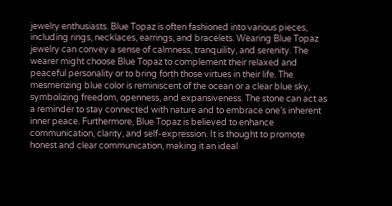jewelry enthusiasts. Blue Topaz is often fashioned into various pieces, including rings, necklaces, earrings, and bracelets. Wearing Blue Topaz jewelry can convey a sense of calmness, tranquility, and serenity. The wearer might choose Blue Topaz to complement their relaxed and peaceful personality or to bring forth those virtues in their life. The mesmerizing blue color is reminiscent of the ocean or a clear blue sky, symbolizing freedom, openness, and expansiveness. The stone can act as a reminder to stay connected with nature and to embrace one’s inherent inner peace. Furthermore, Blue Topaz is believed to enhance communication, clarity, and self-expression. It is thought to promote honest and clear communication, making it an ideal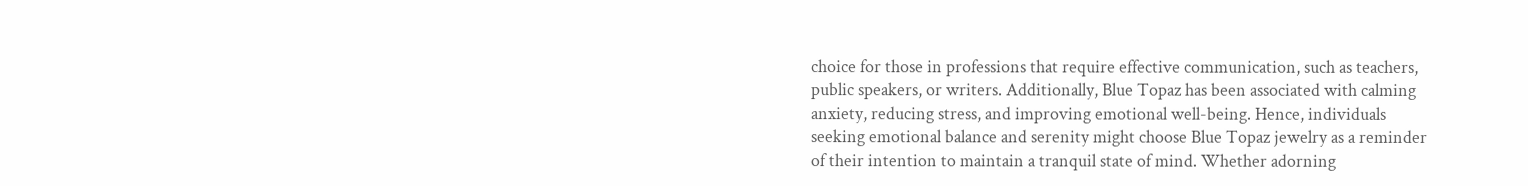choice for those in professions that require effective communication, such as teachers, public speakers, or writers. Additionally, Blue Topaz has been associated with calming anxiety, reducing stress, and improving emotional well-being. Hence, individuals seeking emotional balance and serenity might choose Blue Topaz jewelry as a reminder of their intention to maintain a tranquil state of mind. Whether adorning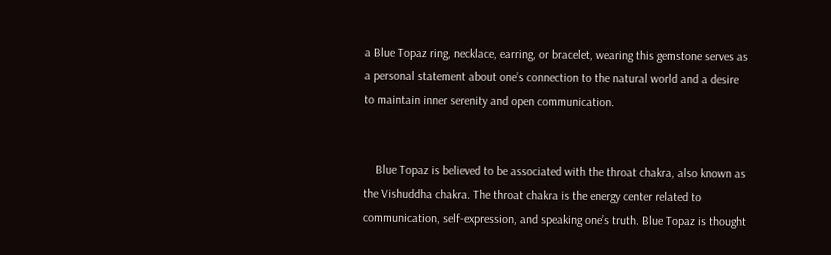a Blue Topaz ring, necklace, earring, or bracelet, wearing this gemstone serves as a personal statement about one’s connection to the natural world and a desire to maintain inner serenity and open communication.


    Blue Topaz is believed to be associated with the throat chakra, also known as the Vishuddha chakra. The throat chakra is the energy center related to communication, self-expression, and speaking one’s truth. Blue Topaz is thought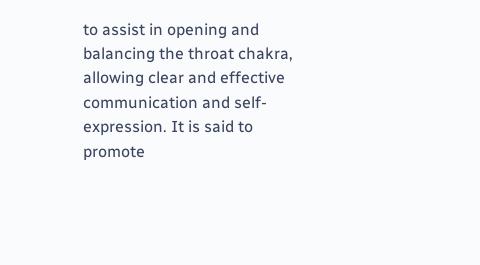to assist in opening and balancing the throat chakra, allowing clear and effective communication and self-expression. It is said to promote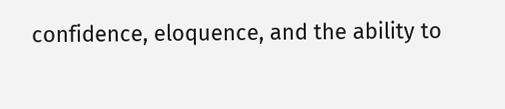confidence, eloquence, and the ability to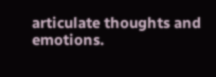articulate thoughts and emotions.